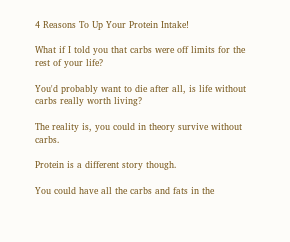4 Reasons To Up Your Protein Intake!

What if I told you that carbs were off limits for the rest of your life?

You'd probably want to die after all, is life without carbs really worth living?

The reality is, you could in theory survive without carbs.

Protein is a different story though.

You could have all the carbs and fats in the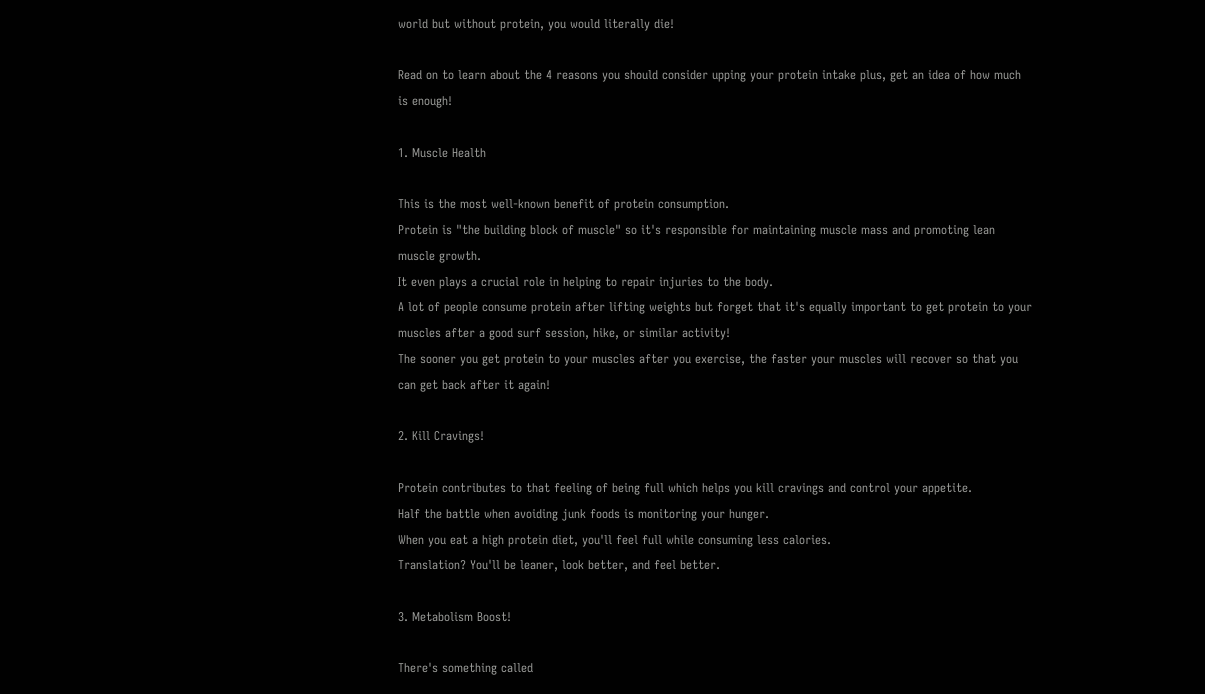world but without protein, you would literally die!

Read on to learn about the 4 reasons you should consider upping your protein intake plus, get an idea of how much is enough!

1. Muscle Health

This is the most well-known benefit of protein consumption.
Protein is "the building block of muscle" so it's responsible for maintaining muscle mass and promoting lean muscle growth.
It even plays a crucial role in helping to repair injuries to the body.
A lot of people consume protein after lifting weights but forget that it's equally important to get protein to your muscles after a good surf session, hike, or similar activity!
The sooner you get protein to your muscles after you exercise, the faster your muscles will recover so that you can get back after it again!

2. Kill Cravings!

Protein contributes to that feeling of being full which helps you kill cravings and control your appetite.
Half the battle when avoiding junk foods is monitoring your hunger.
When you eat a high protein diet, you'll feel full while consuming less calories.
Translation? You'll be leaner, look better, and feel better.

3. Metabolism Boost!

There's something called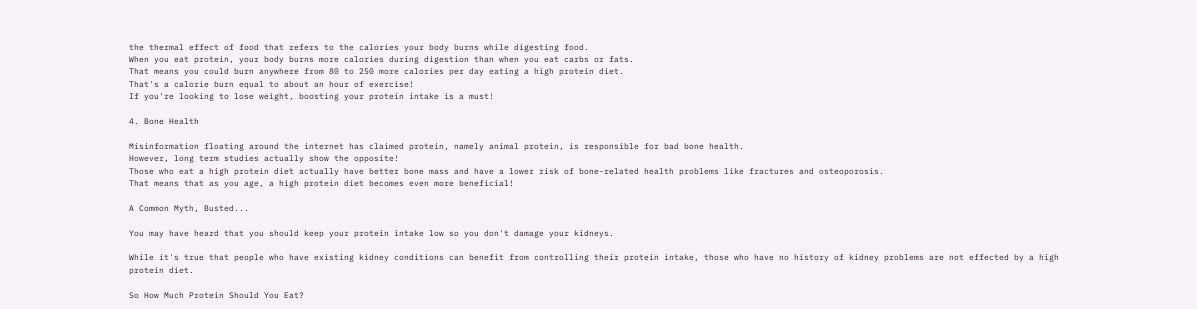the thermal effect of food that refers to the calories your body burns while digesting food.
When you eat protein, your body burns more calories during digestion than when you eat carbs or fats.
That means you could burn anywhere from 80 to 250 more calories per day eating a high protein diet.
That's a calorie burn equal to about an hour of exercise!
If you're looking to lose weight, boosting your protein intake is a must!

4. Bone Health

Misinformation floating around the internet has claimed protein, namely animal protein, is responsible for bad bone health.
However, long term studies actually show the opposite!
Those who eat a high protein diet actually have better bone mass and have a lower risk of bone-related health problems like fractures and osteoporosis.
That means that as you age, a high protein diet becomes even more beneficial!

A Common Myth, Busted...

You may have heard that you should keep your protein intake low so you don't damage your kidneys.

While it's true that people who have existing kidney conditions can benefit from controlling their protein intake, those who have no history of kidney problems are not effected by a high protein diet.

So How Much Protein Should You Eat?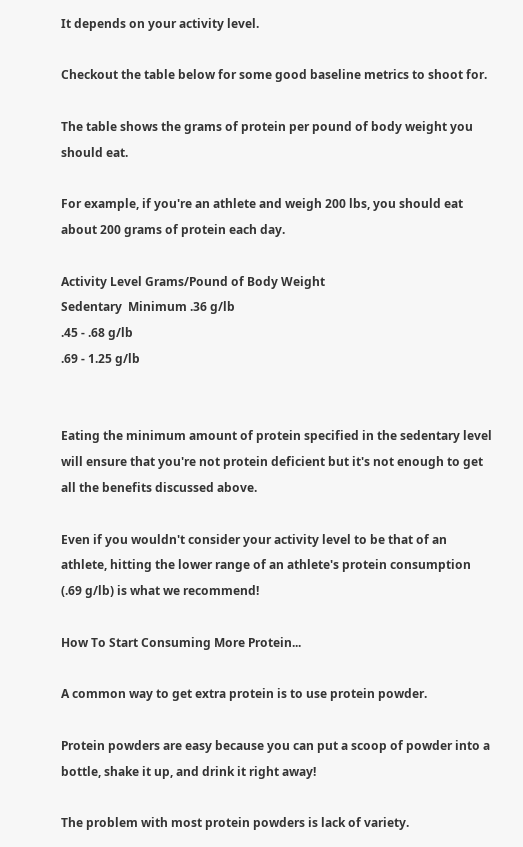It depends on your activity level.

Checkout the table below for some good baseline metrics to shoot for.

The table shows the grams of protein per pound of body weight you should eat.

For example, if you're an athlete and weigh 200 lbs, you should eat about 200 grams of protein each day.

Activity Level Grams/Pound of Body Weight
Sedentary  Minimum .36 g/lb
.45 - .68 g/lb
.69 - 1.25 g/lb


Eating the minimum amount of protein specified in the sedentary level will ensure that you're not protein deficient but it's not enough to get all the benefits discussed above.

Even if you wouldn't consider your activity level to be that of an athlete, hitting the lower range of an athlete's protein consumption (.69 g/lb) is what we recommend!

How To Start Consuming More Protein...

A common way to get extra protein is to use protein powder.

Protein powders are easy because you can put a scoop of powder into a bottle, shake it up, and drink it right away!

The problem with most protein powders is lack of variety.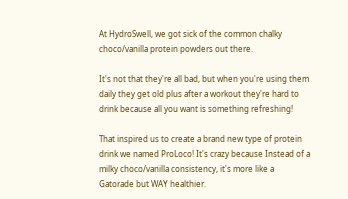At HydroSwell, we got sick of the common chalky choco/vanilla protein powders out there.

It's not that they're all bad, but when you're using them daily they get old plus after a workout they're hard to drink because all you want is something refreshing!

That inspired us to create a brand new type of protein drink we named ProLoco! It's crazy because Instead of a milky choco/vanilla consistency, it's more like a Gatorade but WAY healthier.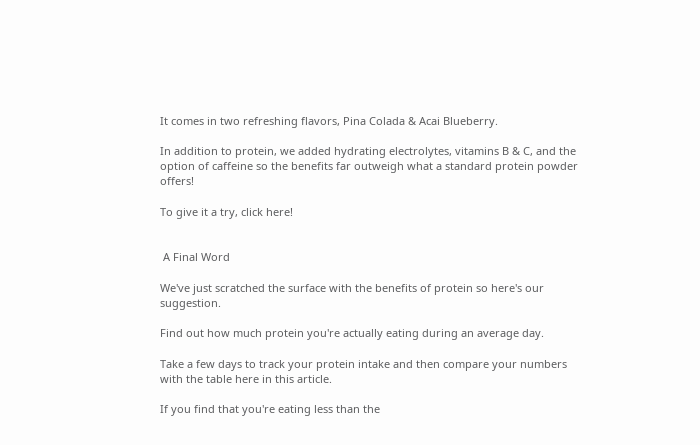It comes in two refreshing flavors, Pina Colada & Acai Blueberry.

In addition to protein, we added hydrating electrolytes, vitamins B & C, and the option of caffeine so the benefits far outweigh what a standard protein powder offers!

To give it a try, click here!


 A Final Word

We've just scratched the surface with the benefits of protein so here's our suggestion.

Find out how much protein you're actually eating during an average day.

Take a few days to track your protein intake and then compare your numbers with the table here in this article.

If you find that you're eating less than the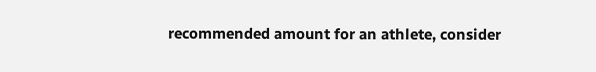recommended amount for an athlete, consider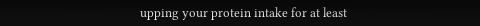upping your protein intake for at least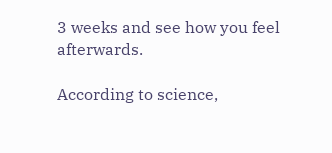3 weeks and see how you feel afterwards.

According to science,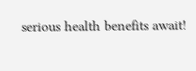serious health benefits await!